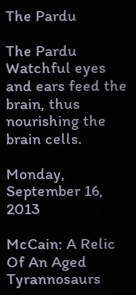The Pardu

The Pardu
Watchful eyes and ears feed the brain, thus nourishing the brain cells.

Monday, September 16, 2013

McCain: A Relic Of An Aged Tyrannosaurs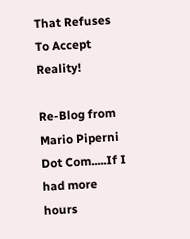That Refuses To Accept Reality!

Re-Blog from Mario Piperni Dot Com.....If I had more hours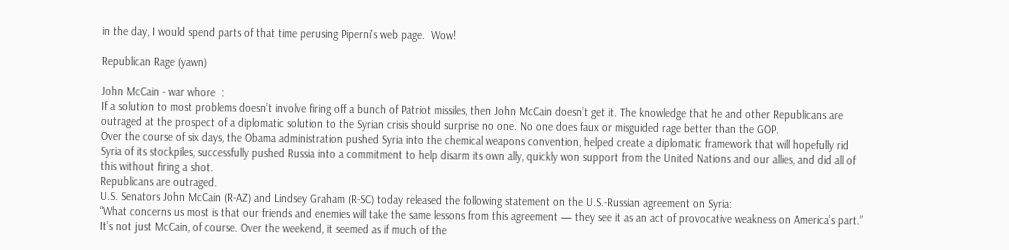in the day, I would spend parts of that time perusing Piperni's web page.  Wow!

Republican Rage (yawn)

John McCain - war whore  :
If a solution to most problems doesn’t involve firing off a bunch of Patriot missiles, then John McCain doesn’t get it. The knowledge that he and other Republicans are outraged at the prospect of a diplomatic solution to the Syrian crisis should surprise no one. No one does faux or misguided rage better than the GOP.
Over the course of six days, the Obama administration pushed Syria into the chemical weapons convention, helped create a diplomatic framework that will hopefully rid Syria of its stockpiles, successfully pushed Russia into a commitment to help disarm its own ally, quickly won support from the United Nations and our allies, and did all of this without firing a shot.
Republicans are outraged.
U.S. Senators John McCain (R-AZ) and Lindsey Graham (R-SC) today released the following statement on the U.S.-Russian agreement on Syria:
“What concerns us most is that our friends and enemies will take the same lessons from this agreement — they see it as an act of provocative weakness on America’s part.”
It’s not just McCain, of course. Over the weekend, it seemed as if much of the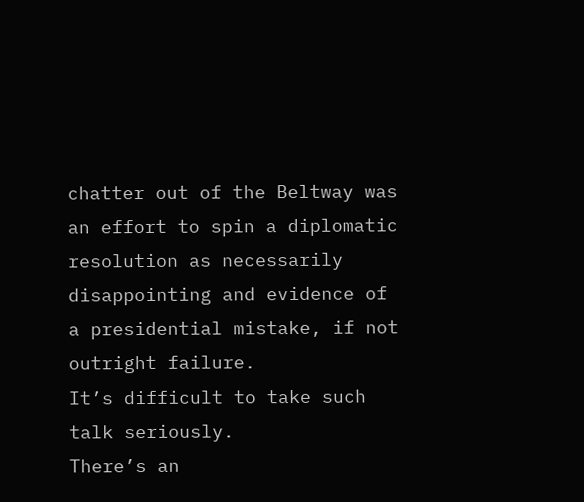chatter out of the Beltway was an effort to spin a diplomatic resolution as necessarily disappointing and evidence of a presidential mistake, if not outright failure.
It’s difficult to take such talk seriously.
There’s an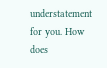understatement for you. How does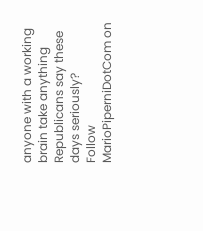anyone with a working brain take anything Republicans say these days seriously?
Follow MarioPiperniDotCom on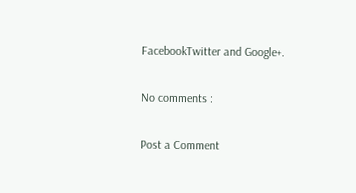FacebookTwitter and Google+.

No comments :

Post a Comment